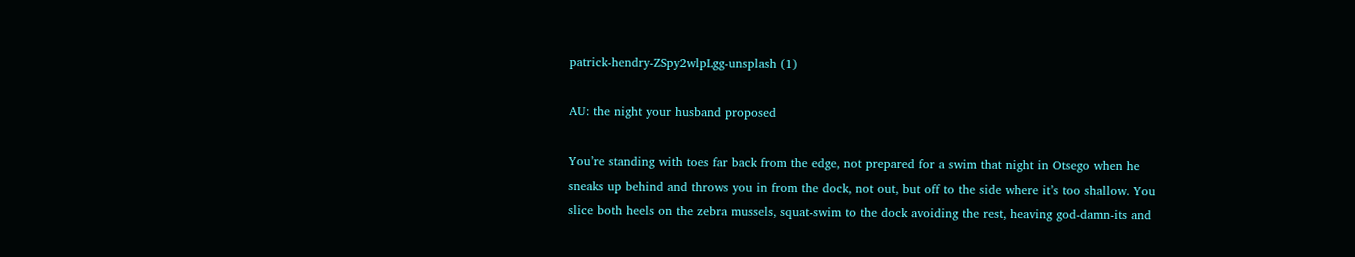patrick-hendry-ZSpy2wlpLgg-unsplash (1)

AU: the night your husband proposed

You’re standing with toes far back from the edge, not prepared for a swim that night in Otsego when he sneaks up behind and throws you in from the dock, not out, but off to the side where it’s too shallow. You slice both heels on the zebra mussels, squat-swim to the dock avoiding the rest, heaving god-damn-its and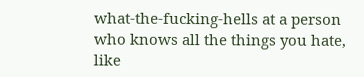what-the-fucking-hells at a person who knows all the things you hate, like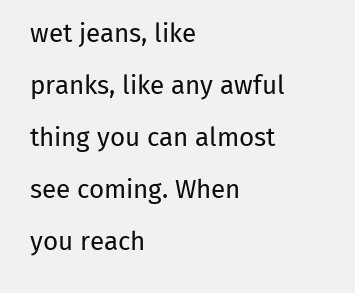wet jeans, like pranks, like any awful thing you can almost see coming. When you reach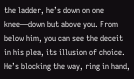the ladder, he’s down on one knee—down but above you. From below him, you can see the deceit in his plea, its illusion of choice. He’s blocking the way, ring in hand,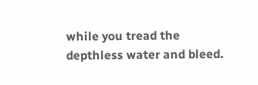while you tread the depthless water and bleed.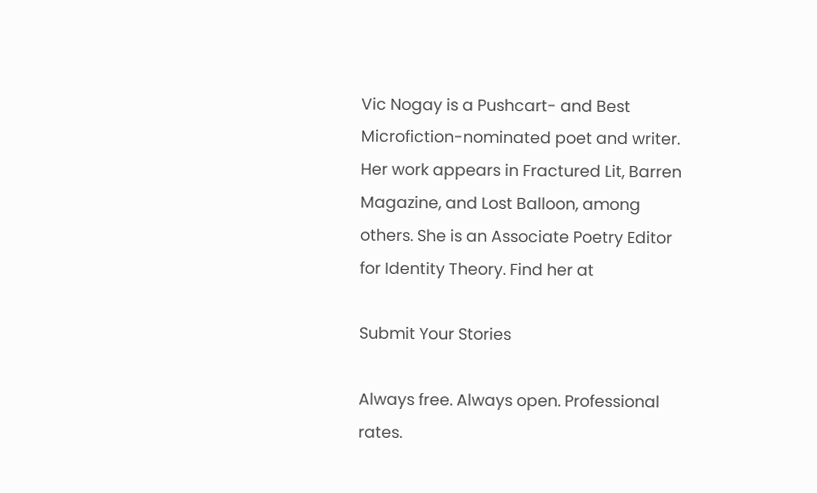Vic Nogay is a Pushcart- and Best Microfiction-nominated poet and writer. Her work appears in Fractured Lit, Barren Magazine, and Lost Balloon, among others. She is an Associate Poetry Editor for Identity Theory. Find her at

Submit Your Stories

Always free. Always open. Professional rates.